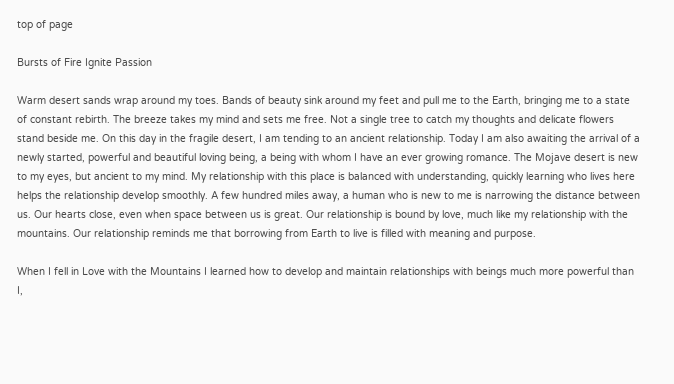top of page

Bursts of Fire Ignite Passion

Warm desert sands wrap around my toes. Bands of beauty sink around my feet and pull me to the Earth, bringing me to a state of constant rebirth. The breeze takes my mind and sets me free. Not a single tree to catch my thoughts and delicate flowers stand beside me. On this day in the fragile desert, I am tending to an ancient relationship. Today I am also awaiting the arrival of a newly started, powerful and beautiful loving being, a being with whom I have an ever growing romance. The Mojave desert is new to my eyes, but ancient to my mind. My relationship with this place is balanced with understanding, quickly learning who lives here helps the relationship develop smoothly. A few hundred miles away, a human who is new to me is narrowing the distance between us. Our hearts close, even when space between us is great. Our relationship is bound by love, much like my relationship with the mountains. Our relationship reminds me that borrowing from Earth to live is filled with meaning and purpose.

When I fell in Love with the Mountains I learned how to develop and maintain relationships with beings much more powerful than I,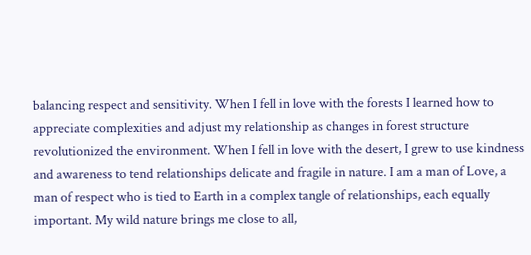balancing respect and sensitivity. When I fell in love with the forests I learned how to appreciate complexities and adjust my relationship as changes in forest structure revolutionized the environment. When I fell in love with the desert, I grew to use kindness and awareness to tend relationships delicate and fragile in nature. I am a man of Love, a man of respect who is tied to Earth in a complex tangle of relationships, each equally important. My wild nature brings me close to all,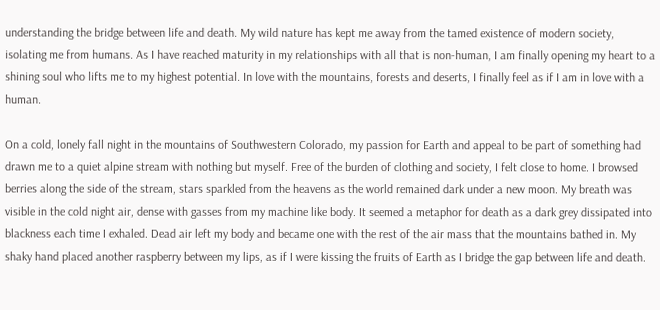understanding the bridge between life and death. My wild nature has kept me away from the tamed existence of modern society, isolating me from humans. As I have reached maturity in my relationships with all that is non-human, I am finally opening my heart to a shining soul who lifts me to my highest potential. In love with the mountains, forests and deserts, I finally feel as if I am in love with a human.

On a cold, lonely fall night in the mountains of Southwestern Colorado, my passion for Earth and appeal to be part of something had drawn me to a quiet alpine stream with nothing but myself. Free of the burden of clothing and society, I felt close to home. I browsed berries along the side of the stream, stars sparkled from the heavens as the world remained dark under a new moon. My breath was visible in the cold night air, dense with gasses from my machine like body. It seemed a metaphor for death as a dark grey dissipated into blackness each time I exhaled. Dead air left my body and became one with the rest of the air mass that the mountains bathed in. My shaky hand placed another raspberry between my lips, as if I were kissing the fruits of Earth as I bridge the gap between life and death.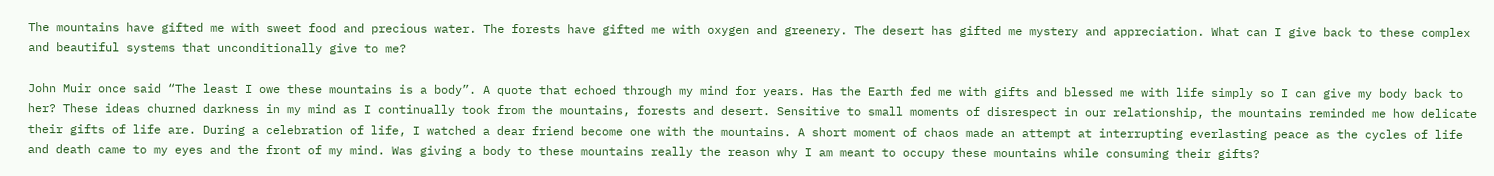The mountains have gifted me with sweet food and precious water. The forests have gifted me with oxygen and greenery. The desert has gifted me mystery and appreciation. What can I give back to these complex and beautiful systems that unconditionally give to me?

John Muir once said “The least I owe these mountains is a body”. A quote that echoed through my mind for years. Has the Earth fed me with gifts and blessed me with life simply so I can give my body back to her? These ideas churned darkness in my mind as I continually took from the mountains, forests and desert. Sensitive to small moments of disrespect in our relationship, the mountains reminded me how delicate their gifts of life are. During a celebration of life, I watched a dear friend become one with the mountains. A short moment of chaos made an attempt at interrupting everlasting peace as the cycles of life and death came to my eyes and the front of my mind. Was giving a body to these mountains really the reason why I am meant to occupy these mountains while consuming their gifts?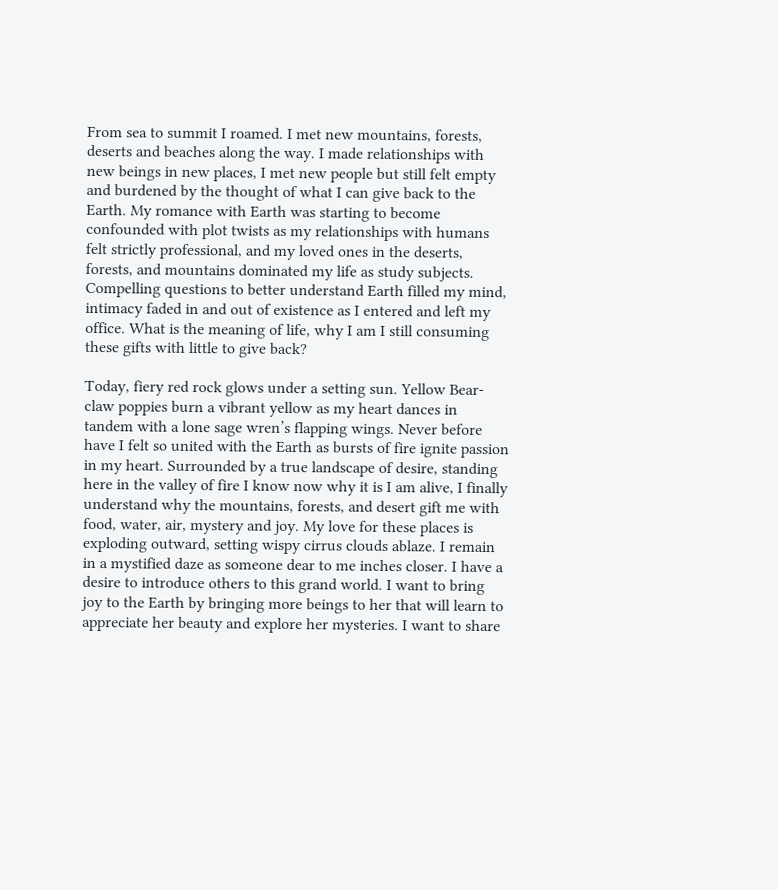From sea to summit I roamed. I met new mountains, forests, deserts and beaches along the way. I made relationships with new beings in new places, I met new people but still felt empty and burdened by the thought of what I can give back to the Earth. My romance with Earth was starting to become confounded with plot twists as my relationships with humans felt strictly professional, and my loved ones in the deserts, forests, and mountains dominated my life as study subjects. Compelling questions to better understand Earth filled my mind, intimacy faded in and out of existence as I entered and left my office. What is the meaning of life, why I am I still consuming these gifts with little to give back?

Today, fiery red rock glows under a setting sun. Yellow Bear-claw poppies burn a vibrant yellow as my heart dances in tandem with a lone sage wren’s flapping wings. Never before have I felt so united with the Earth as bursts of fire ignite passion in my heart. Surrounded by a true landscape of desire, standing here in the valley of fire I know now why it is I am alive, I finally understand why the mountains, forests, and desert gift me with food, water, air, mystery and joy. My love for these places is exploding outward, setting wispy cirrus clouds ablaze. I remain in a mystified daze as someone dear to me inches closer. I have a desire to introduce others to this grand world. I want to bring joy to the Earth by bringing more beings to her that will learn to appreciate her beauty and explore her mysteries. I want to share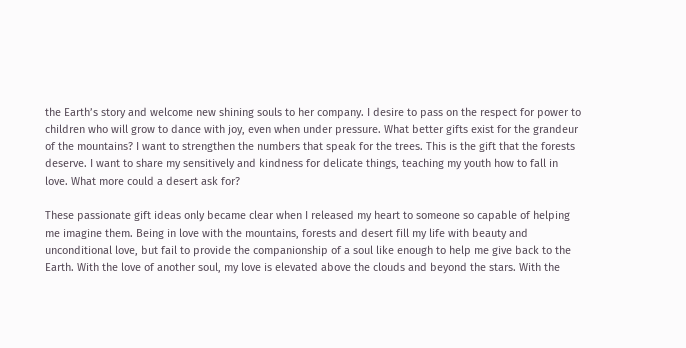the Earth’s story and welcome new shining souls to her company. I desire to pass on the respect for power to children who will grow to dance with joy, even when under pressure. What better gifts exist for the grandeur of the mountains? I want to strengthen the numbers that speak for the trees. This is the gift that the forests deserve. I want to share my sensitively and kindness for delicate things, teaching my youth how to fall in love. What more could a desert ask for?

These passionate gift ideas only became clear when I released my heart to someone so capable of helping me imagine them. Being in love with the mountains, forests and desert fill my life with beauty and unconditional love, but fail to provide the companionship of a soul like enough to help me give back to the Earth. With the love of another soul, my love is elevated above the clouds and beyond the stars. With the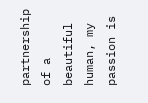partnership of a beautiful human, my passion is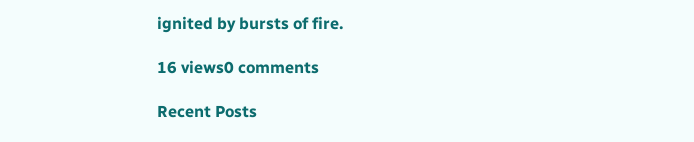ignited by bursts of fire.

16 views0 comments

Recent Posts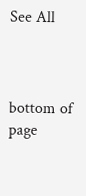See All



bottom of page